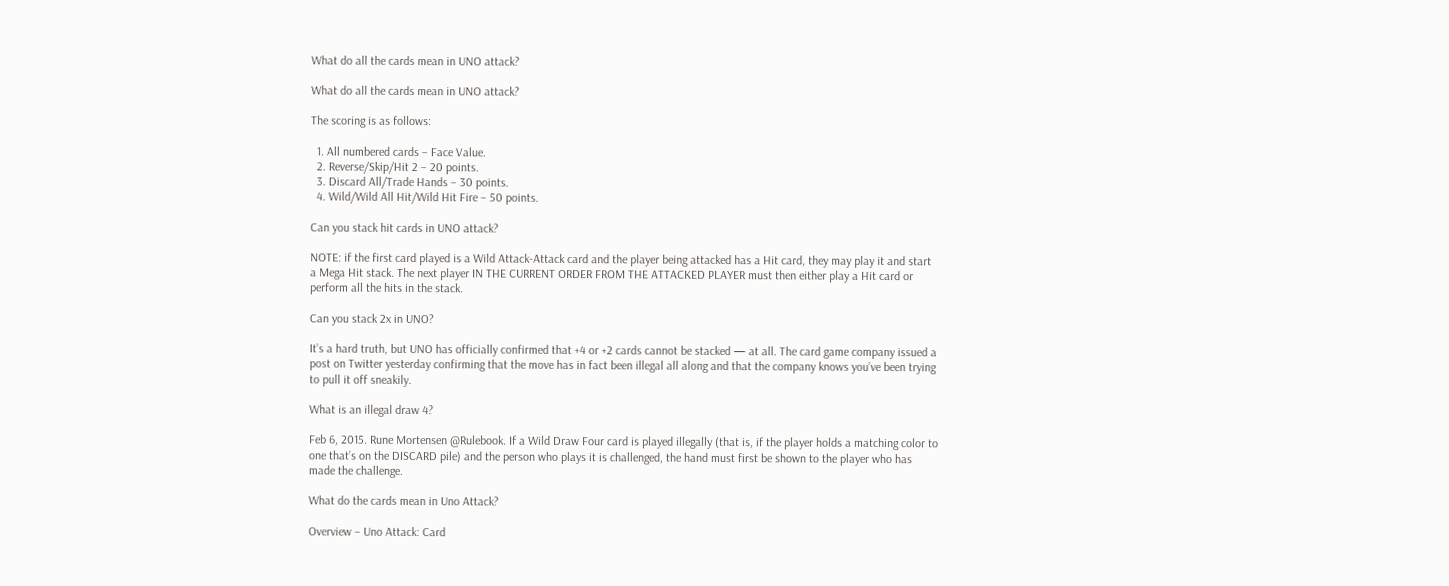What do all the cards mean in UNO attack?

What do all the cards mean in UNO attack?

The scoring is as follows:

  1. All numbered cards – Face Value.
  2. Reverse/Skip/Hit 2 – 20 points.
  3. Discard All/Trade Hands – 30 points.
  4. Wild/Wild All Hit/Wild Hit Fire – 50 points.

Can you stack hit cards in UNO attack?

NOTE: if the first card played is a Wild Attack-Attack card and the player being attacked has a Hit card, they may play it and start a Mega Hit stack. The next player IN THE CURRENT ORDER FROM THE ATTACKED PLAYER must then either play a Hit card or perform all the hits in the stack.

Can you stack 2x in UNO?

It’s a hard truth, but UNO has officially confirmed that +4 or +2 cards cannot be stacked — at all. The card game company issued a post on Twitter yesterday confirming that the move has in fact been illegal all along and that the company knows you’ve been trying to pull it off sneakily.

What is an illegal draw 4?

Feb 6, 2015. Rune Mortensen @Rulebook. If a Wild Draw Four card is played illegally (that is, if the player holds a matching color to one that’s on the DISCARD pile) and the person who plays it is challenged, the hand must first be shown to the player who has made the challenge.

What do the cards mean in Uno Attack?

Overview – Uno Attack: Card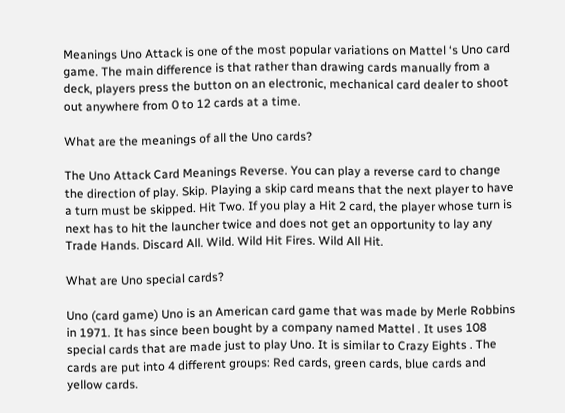Meanings Uno Attack is one of the most popular variations on Mattel ‘s Uno card game. The main difference is that rather than drawing cards manually from a deck, players press the button on an electronic, mechanical card dealer to shoot out anywhere from 0 to 12 cards at a time.

What are the meanings of all the Uno cards?

The Uno Attack Card Meanings Reverse. You can play a reverse card to change the direction of play. Skip. Playing a skip card means that the next player to have a turn must be skipped. Hit Two. If you play a Hit 2 card, the player whose turn is next has to hit the launcher twice and does not get an opportunity to lay any Trade Hands. Discard All. Wild. Wild Hit Fires. Wild All Hit.

What are Uno special cards?

Uno (card game) Uno is an American card game that was made by Merle Robbins in 1971. It has since been bought by a company named Mattel . It uses 108 special cards that are made just to play Uno. It is similar to Crazy Eights . The cards are put into 4 different groups: Red cards, green cards, blue cards and yellow cards.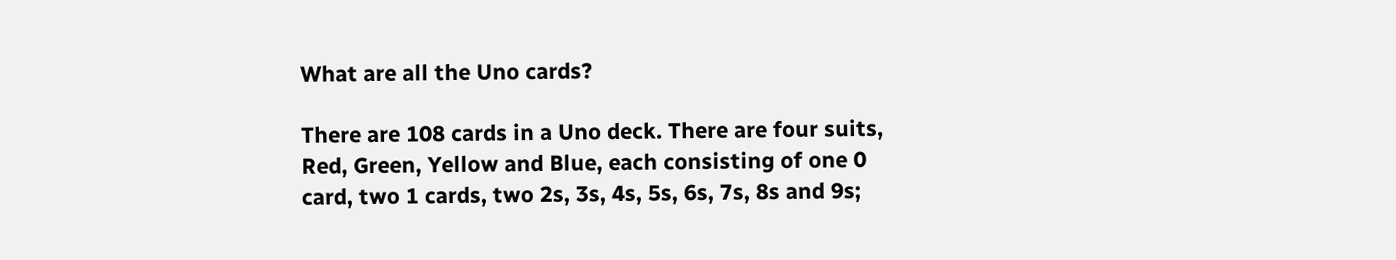What are all the Uno cards?

There are 108 cards in a Uno deck. There are four suits, Red, Green, Yellow and Blue, each consisting of one 0 card, two 1 cards, two 2s, 3s, 4s, 5s, 6s, 7s, 8s and 9s;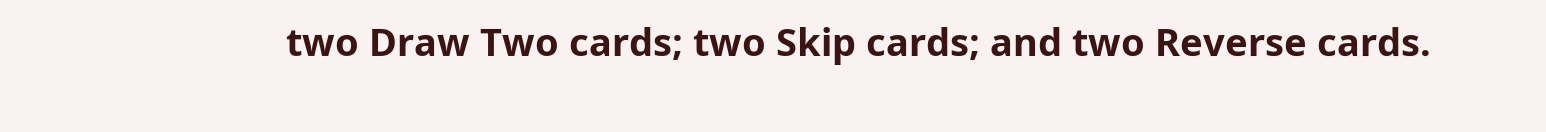two Draw Two cards; two Skip cards; and two Reverse cards.